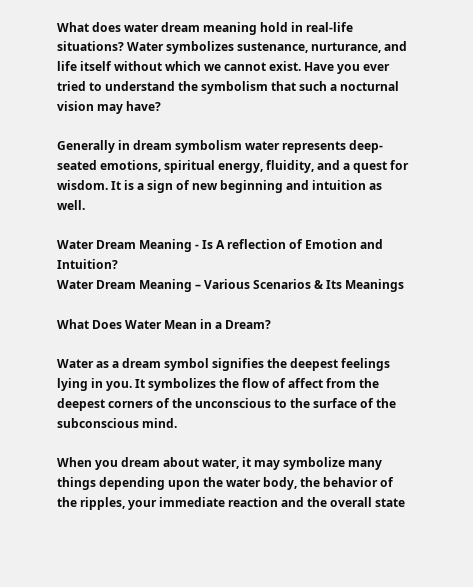What does water dream meaning hold in real-life situations? Water symbolizes sustenance, nurturance, and life itself without which we cannot exist. Have you ever tried to understand the symbolism that such a nocturnal vision may have?

Generally in dream symbolism water represents deep-seated emotions, spiritual energy, fluidity, and a quest for wisdom. It is a sign of new beginning and intuition as well.

Water Dream Meaning - Is A reflection of Emotion and Intuition?
Water Dream Meaning – Various Scenarios & Its Meanings

What Does Water Mean in a Dream?

Water as a dream symbol signifies the deepest feelings lying in you. It symbolizes the flow of affect from the deepest corners of the unconscious to the surface of the subconscious mind.

When you dream about water, it may symbolize many things depending upon the water body, the behavior of the ripples, your immediate reaction and the overall state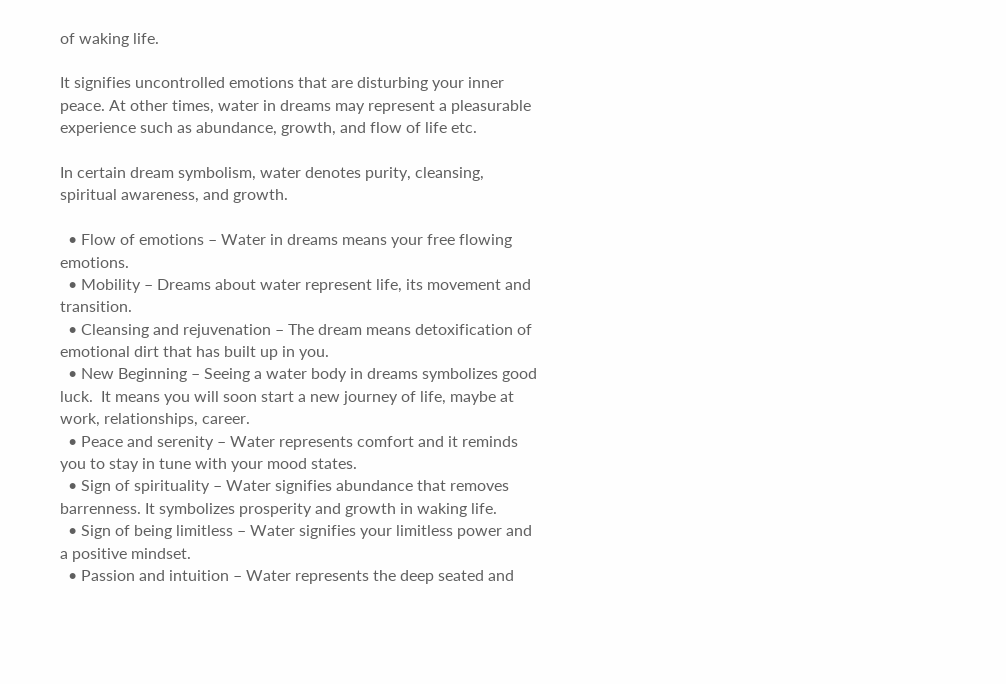of waking life.

It signifies uncontrolled emotions that are disturbing your inner peace. At other times, water in dreams may represent a pleasurable experience such as abundance, growth, and flow of life etc.

In certain dream symbolism, water denotes purity, cleansing, spiritual awareness, and growth.

  • Flow of emotions – Water in dreams means your free flowing emotions.
  • Mobility – Dreams about water represent life, its movement and transition.
  • Cleansing and rejuvenation – The dream means detoxification of emotional dirt that has built up in you.
  • New Beginning – Seeing a water body in dreams symbolizes good luck.  It means you will soon start a new journey of life, maybe at work, relationships, career.
  • Peace and serenity – Water represents comfort and it reminds you to stay in tune with your mood states.
  • Sign of spirituality – Water signifies abundance that removes barrenness. It symbolizes prosperity and growth in waking life.
  • Sign of being limitless – Water signifies your limitless power and a positive mindset.
  • Passion and intuition – Water represents the deep seated and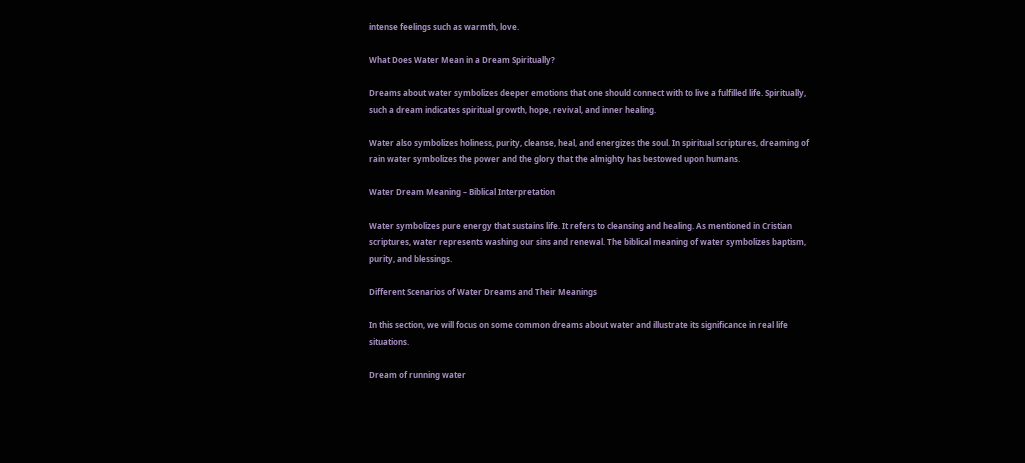intense feelings such as warmth, love.

What Does Water Mean in a Dream Spiritually?

Dreams about water symbolizes deeper emotions that one should connect with to live a fulfilled life. Spiritually, such a dream indicates spiritual growth, hope, revival, and inner healing.

Water also symbolizes holiness, purity, cleanse, heal, and energizes the soul. In spiritual scriptures, dreaming of rain water symbolizes the power and the glory that the almighty has bestowed upon humans.

Water Dream Meaning – Biblical Interpretation

Water symbolizes pure energy that sustains life. It refers to cleansing and healing. As mentioned in Cristian scriptures, water represents washing our sins and renewal. The biblical meaning of water symbolizes baptism, purity, and blessings.

Different Scenarios of Water Dreams and Their Meanings

In this section, we will focus on some common dreams about water and illustrate its significance in real life situations.

Dream of running water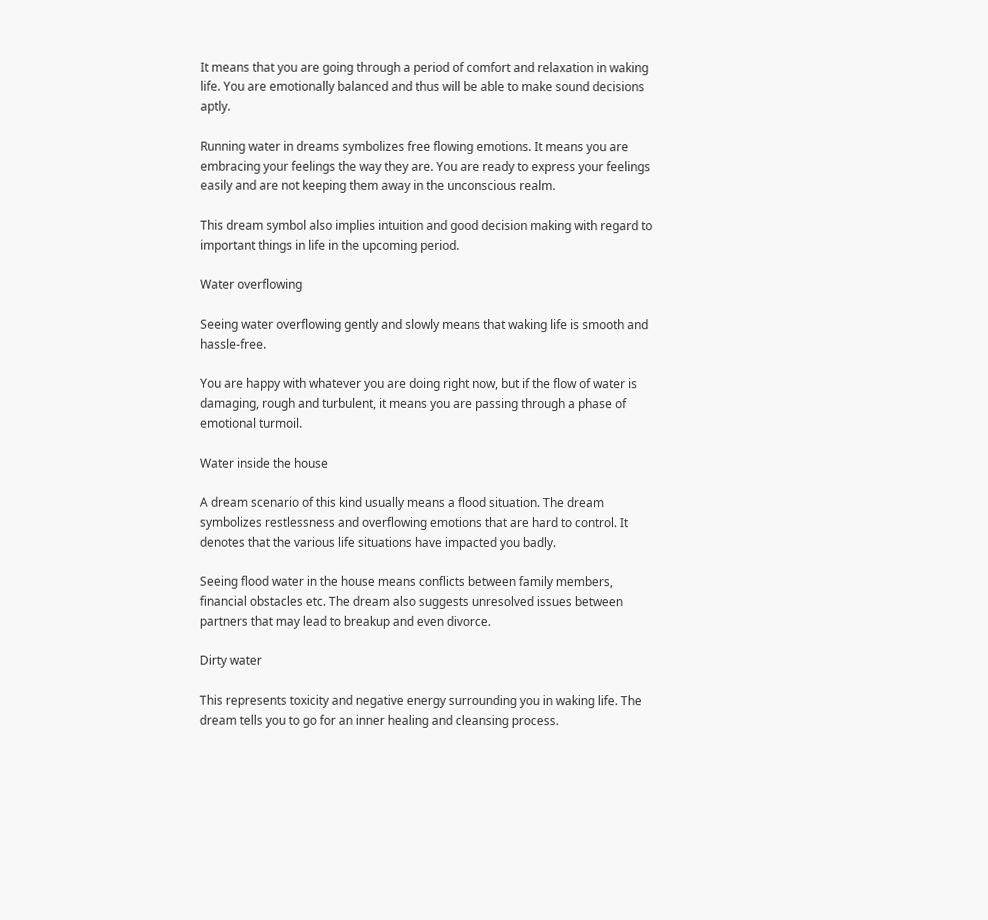It means that you are going through a period of comfort and relaxation in waking life. You are emotionally balanced and thus will be able to make sound decisions aptly.

Running water in dreams symbolizes free flowing emotions. It means you are embracing your feelings the way they are. You are ready to express your feelings easily and are not keeping them away in the unconscious realm.

This dream symbol also implies intuition and good decision making with regard to important things in life in the upcoming period.

Water overflowing

Seeing water overflowing gently and slowly means that waking life is smooth and hassle-free.

You are happy with whatever you are doing right now, but if the flow of water is damaging, rough and turbulent, it means you are passing through a phase of emotional turmoil.

Water inside the house

A dream scenario of this kind usually means a flood situation. The dream symbolizes restlessness and overflowing emotions that are hard to control. It denotes that the various life situations have impacted you badly.

Seeing flood water in the house means conflicts between family members, financial obstacles etc. The dream also suggests unresolved issues between partners that may lead to breakup and even divorce.

Dirty water

This represents toxicity and negative energy surrounding you in waking life. The dream tells you to go for an inner healing and cleansing process.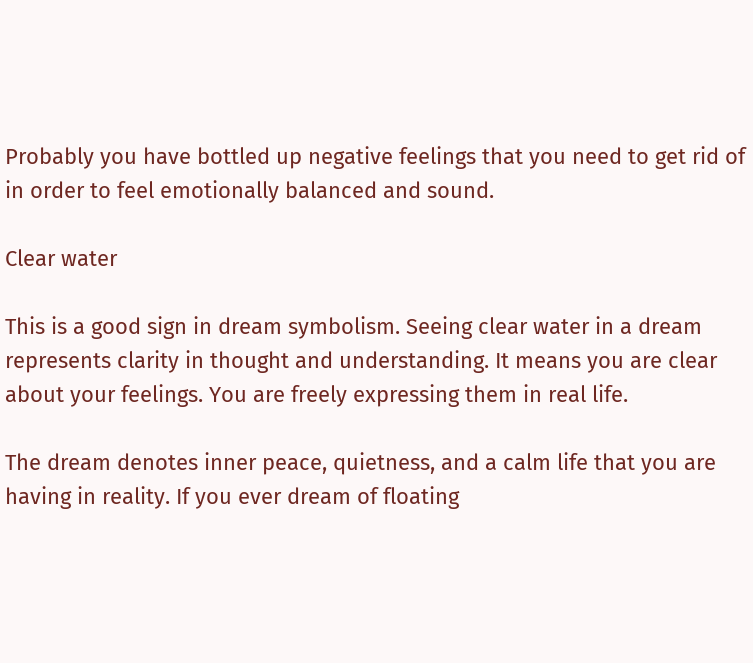Probably you have bottled up negative feelings that you need to get rid of in order to feel emotionally balanced and sound.

Clear water

This is a good sign in dream symbolism. Seeing clear water in a dream represents clarity in thought and understanding. It means you are clear about your feelings. You are freely expressing them in real life.

The dream denotes inner peace, quietness, and a calm life that you are having in reality. If you ever dream of floating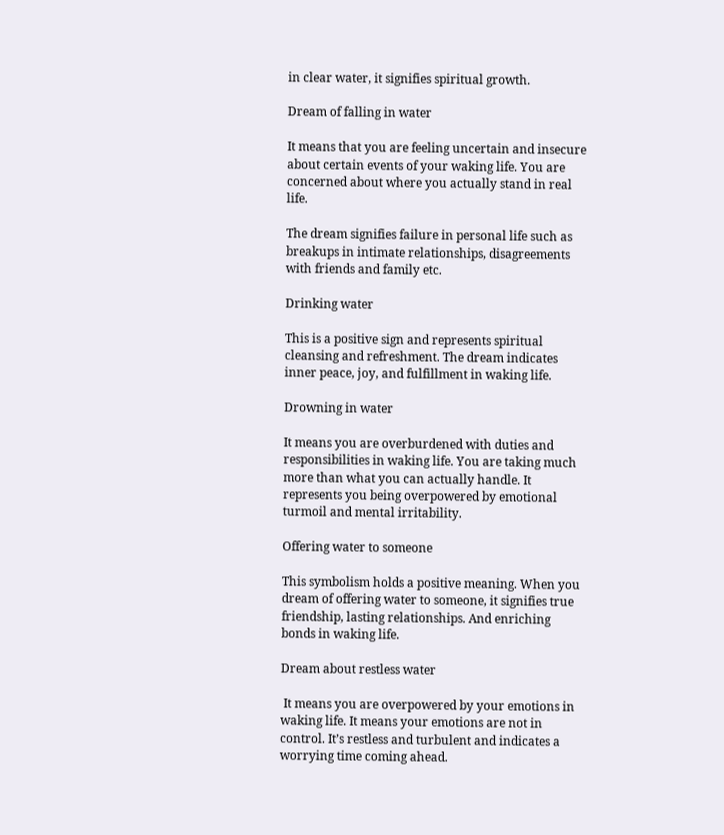in clear water, it signifies spiritual growth.

Dream of falling in water

It means that you are feeling uncertain and insecure about certain events of your waking life. You are concerned about where you actually stand in real life.

The dream signifies failure in personal life such as breakups in intimate relationships, disagreements with friends and family etc.

Drinking water

This is a positive sign and represents spiritual cleansing and refreshment. The dream indicates inner peace, joy, and fulfillment in waking life.

Drowning in water

It means you are overburdened with duties and responsibilities in waking life. You are taking much more than what you can actually handle. It represents you being overpowered by emotional turmoil and mental irritability.

Offering water to someone

This symbolism holds a positive meaning. When you dream of offering water to someone, it signifies true friendship, lasting relationships. And enriching bonds in waking life.

Dream about restless water

 It means you are overpowered by your emotions in waking life. It means your emotions are not in control. It’s restless and turbulent and indicates a worrying time coming ahead.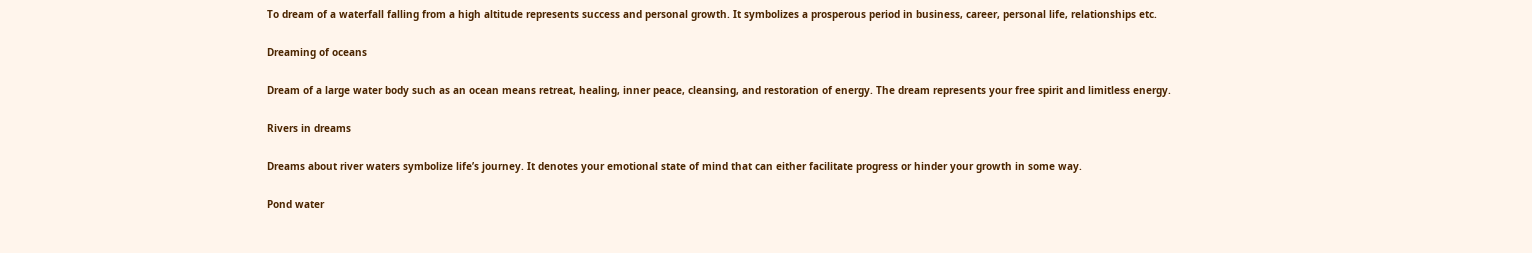To dream of a waterfall falling from a high altitude represents success and personal growth. It symbolizes a prosperous period in business, career, personal life, relationships etc.

Dreaming of oceans

Dream of a large water body such as an ocean means retreat, healing, inner peace, cleansing, and restoration of energy. The dream represents your free spirit and limitless energy.

Rivers in dreams

Dreams about river waters symbolize life’s journey. It denotes your emotional state of mind that can either facilitate progress or hinder your growth in some way.

Pond water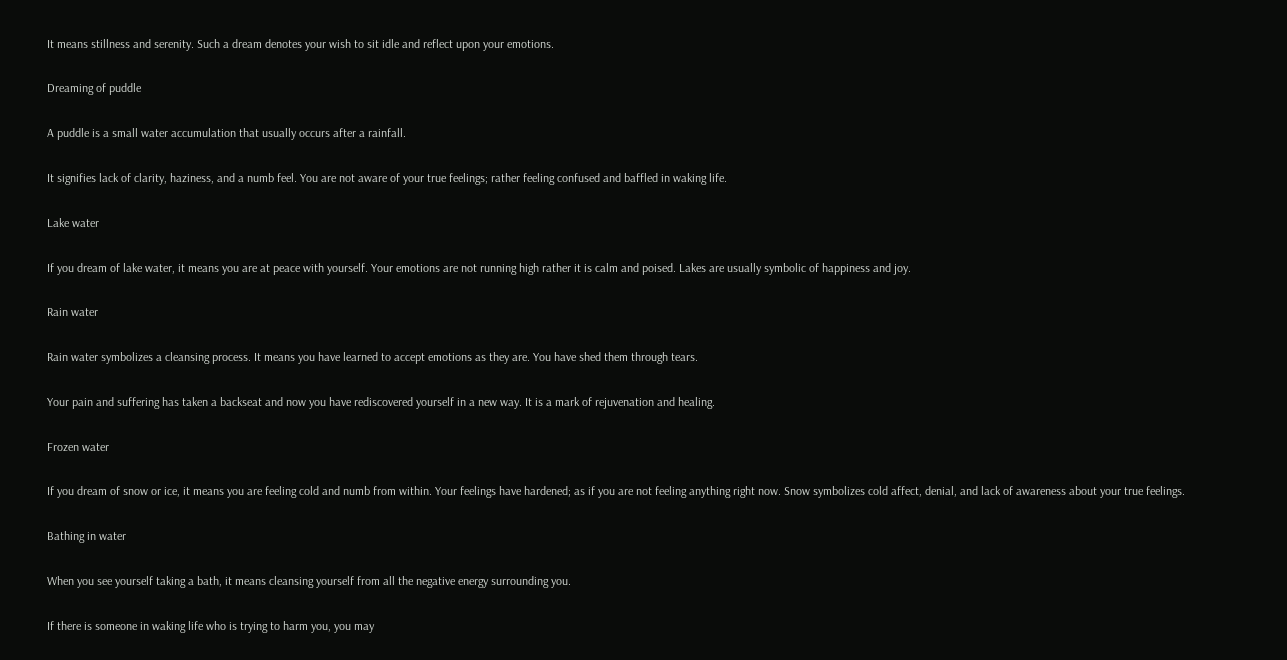It means stillness and serenity. Such a dream denotes your wish to sit idle and reflect upon your emotions.

Dreaming of puddle

A puddle is a small water accumulation that usually occurs after a rainfall.

It signifies lack of clarity, haziness, and a numb feel. You are not aware of your true feelings; rather feeling confused and baffled in waking life.

Lake water

If you dream of lake water, it means you are at peace with yourself. Your emotions are not running high rather it is calm and poised. Lakes are usually symbolic of happiness and joy.

Rain water

Rain water symbolizes a cleansing process. It means you have learned to accept emotions as they are. You have shed them through tears.

Your pain and suffering has taken a backseat and now you have rediscovered yourself in a new way. It is a mark of rejuvenation and healing.

Frozen water

If you dream of snow or ice, it means you are feeling cold and numb from within. Your feelings have hardened; as if you are not feeling anything right now. Snow symbolizes cold affect, denial, and lack of awareness about your true feelings.

Bathing in water

When you see yourself taking a bath, it means cleansing yourself from all the negative energy surrounding you.

If there is someone in waking life who is trying to harm you, you may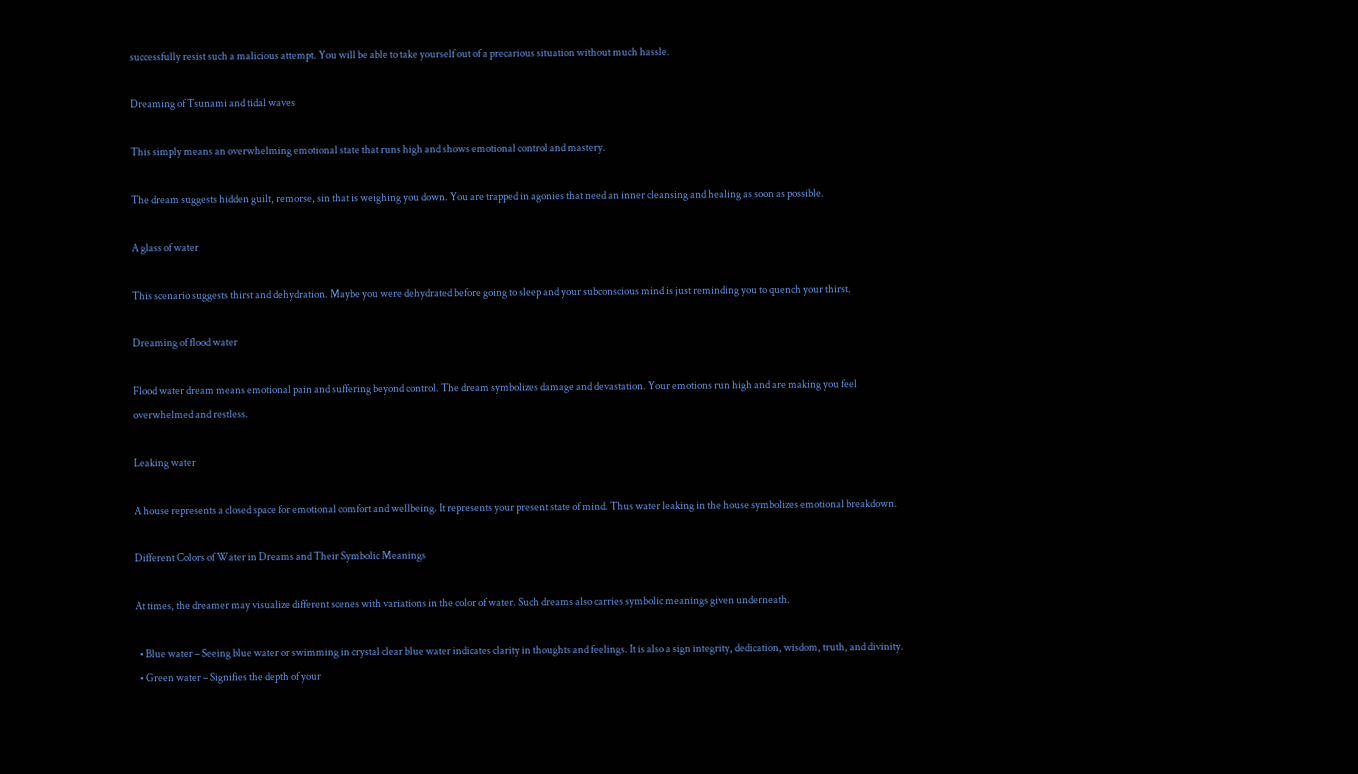successfully resist such a malicious attempt. You will be able to take yourself out of a precarious situation without much hassle.

Dreaming of Tsunami and tidal waves

This simply means an overwhelming emotional state that runs high and shows emotional control and mastery.

The dream suggests hidden guilt, remorse, sin that is weighing you down. You are trapped in agonies that need an inner cleansing and healing as soon as possible.

A glass of water

This scenario suggests thirst and dehydration. Maybe you were dehydrated before going to sleep and your subconscious mind is just reminding you to quench your thirst.

Dreaming of flood water

Flood water dream means emotional pain and suffering beyond control. The dream symbolizes damage and devastation. Your emotions run high and are making you feel overwhelmed and restless.

Leaking water

A house represents a closed space for emotional comfort and wellbeing. It represents your present state of mind. Thus water leaking in the house symbolizes emotional breakdown.

Different Colors of Water in Dreams and Their Symbolic Meanings

At times, the dreamer may visualize different scenes with variations in the color of water. Such dreams also carries symbolic meanings given underneath.

  • Blue water – Seeing blue water or swimming in crystal clear blue water indicates clarity in thoughts and feelings. It is also a sign integrity, dedication, wisdom, truth, and divinity.
  • Green water – Signifies the depth of your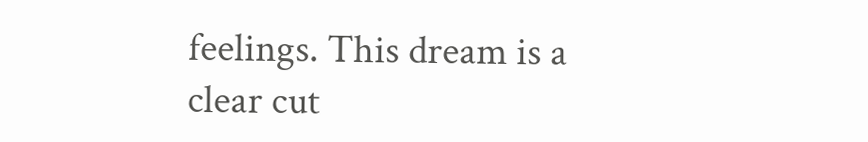feelings. This dream is a clear cut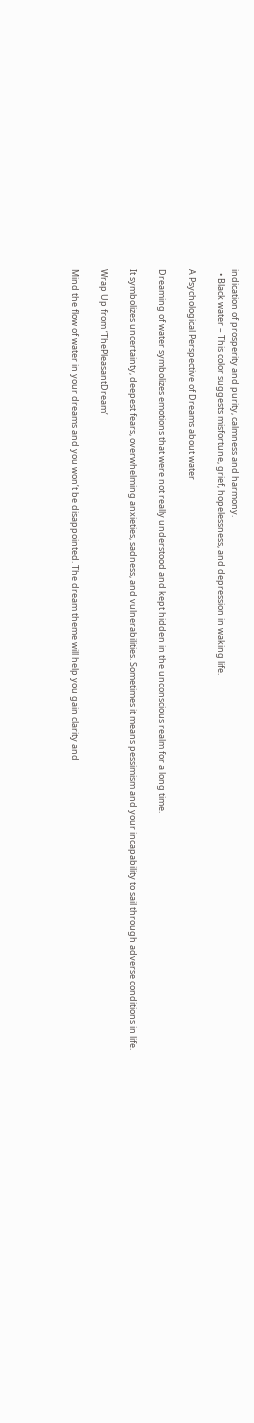indication of prosperity and purity, calmness and harmony.
  • Black water – This color suggests misfortune, grief, hopelessness, and depression in waking life.

A Psychological Perspective of Dreams about water

Dreaming of water symbolizes emotions that were not really understood and kept hidden in the unconscious realm for a long time.

It symbolizes uncertainty, deepest fears, overwhelming anxieties, sadness, and vulnerabilities. Sometimes it means pessimism and your incapability to sail through adverse conditions in life.

Wrap Up from ‘ThePleasantDream’

Mind the flow of water in your dreams and you won’t be disappointed. The dream theme will help you gain clarity and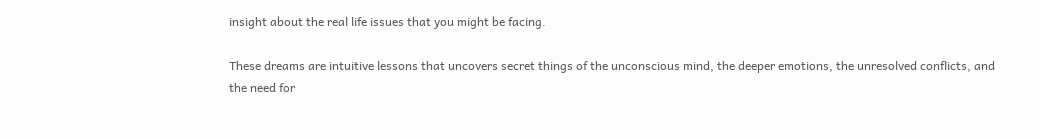insight about the real life issues that you might be facing.

These dreams are intuitive lessons that uncovers secret things of the unconscious mind, the deeper emotions, the unresolved conflicts, and the need for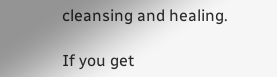cleansing and healing.

If you get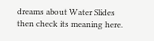dreams about Water Slides then check its meaning here.